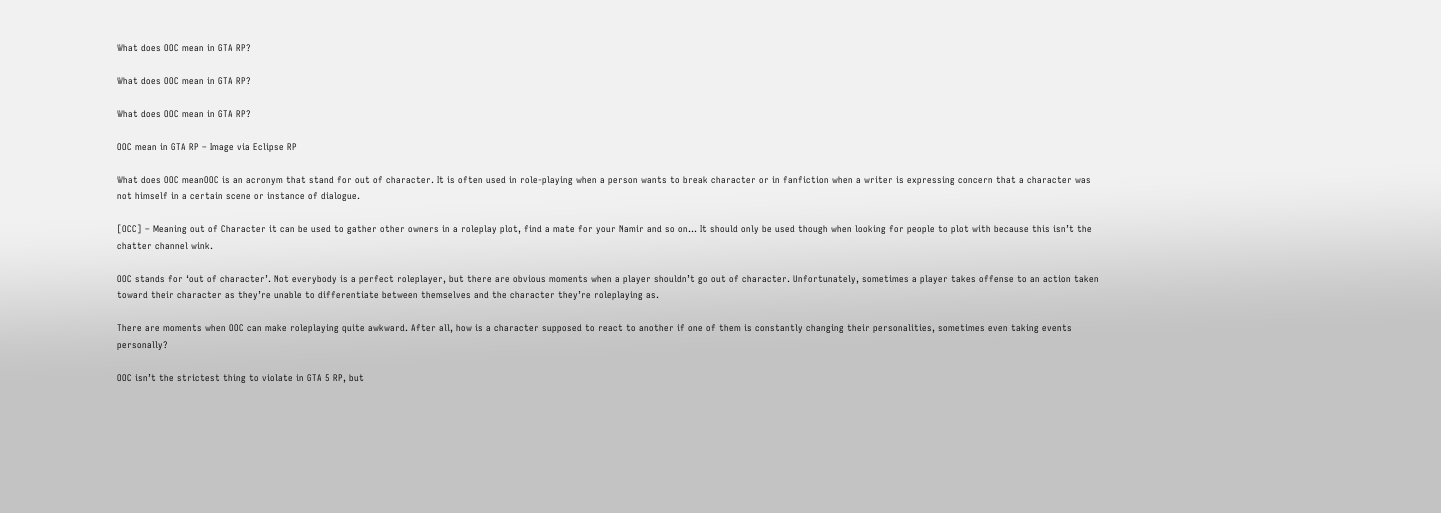What does OOC mean in GTA RP?

What does OOC mean in GTA RP?

What does OOC mean in GTA RP?

OOC mean in GTA RP – Image via Eclipse RP

What does OOC meanOOC is an acronym that stand for out of character. It is often used in role-playing when a person wants to break character or in fanfiction when a writer is expressing concern that a character was not himself in a certain scene or instance of dialogue.

[OCC] – Meaning out of Character it can be used to gather other owners in a roleplay plot, find a mate for your Namir and so on… It should only be used though when looking for people to plot with because this isn’t the chatter channel wink.

OOC stands for ‘out of character’. Not everybody is a perfect roleplayer, but there are obvious moments when a player shouldn’t go out of character. Unfortunately, sometimes a player takes offense to an action taken toward their character as they’re unable to differentiate between themselves and the character they’re roleplaying as.

There are moments when OOC can make roleplaying quite awkward. After all, how is a character supposed to react to another if one of them is constantly changing their personalities, sometimes even taking events personally?

OOC isn’t the strictest thing to violate in GTA 5 RP, but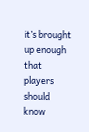it’s brought up enough that players should know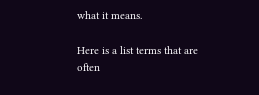what it means.

Here is a list terms that are often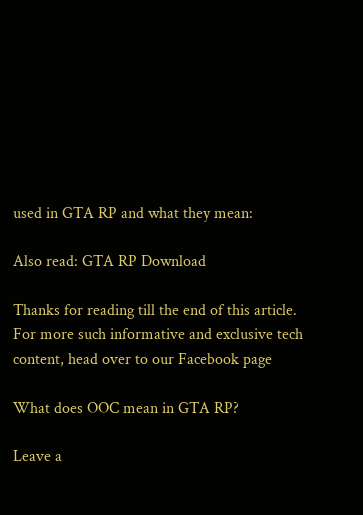used in GTA RP and what they mean:

Also read: GTA RP Download

Thanks for reading till the end of this article. For more such informative and exclusive tech content, head over to our Facebook page

What does OOC mean in GTA RP?

Leave a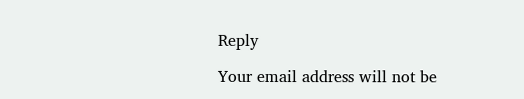Reply

Your email address will not be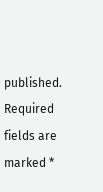published. Required fields are marked *